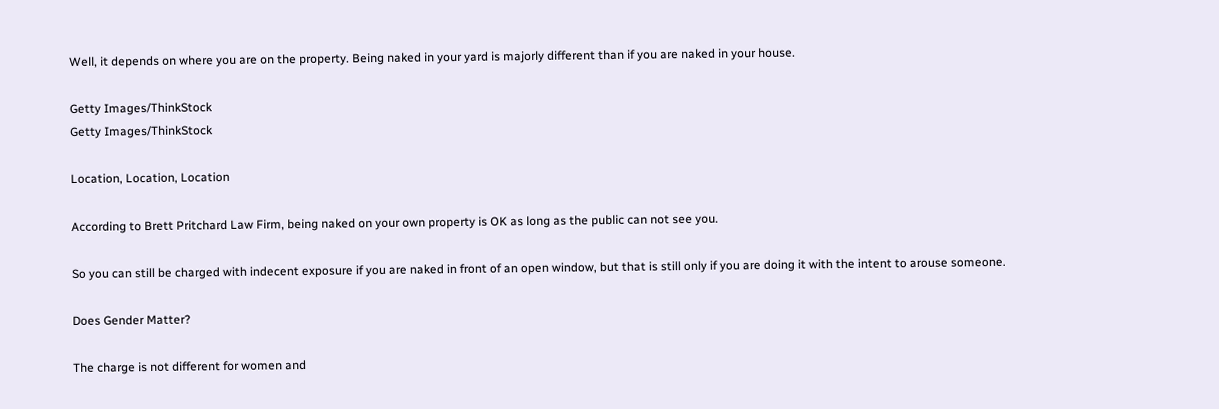Well, it depends on where you are on the property. Being naked in your yard is majorly different than if you are naked in your house.

Getty Images/ThinkStock
Getty Images/ThinkStock

Location, Location, Location

According to Brett Pritchard Law Firm, being naked on your own property is OK as long as the public can not see you.

So you can still be charged with indecent exposure if you are naked in front of an open window, but that is still only if you are doing it with the intent to arouse someone.

Does Gender Matter?

The charge is not different for women and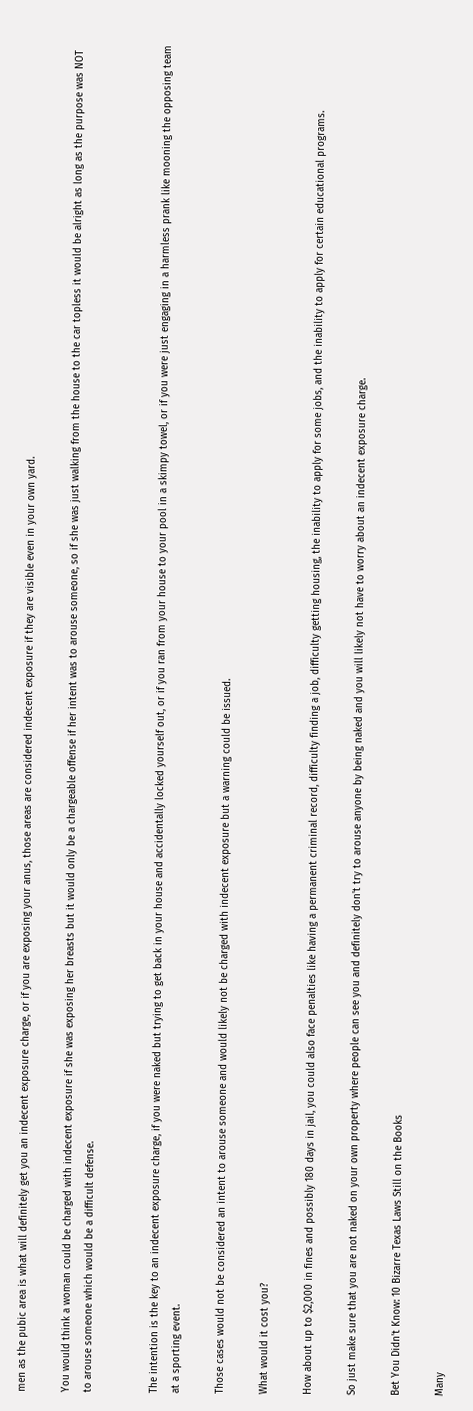men as the pubic area is what will definitely get you an indecent exposure charge, or if you are exposing your anus, those areas are considered indecent exposure if they are visible even in your own yard.

You would think a woman could be charged with indecent exposure if she was exposing her breasts but it would only be a chargeable offense if her intent was to arouse someone, so if she was just walking from the house to the car topless it would be alright as long as the purpose was NOT to arouse someone which would be a difficult defense.


The intention is the key to an indecent exposure charge, if you were naked but trying to get back in your house and accidentally locked yourself out, or if you ran from your house to your pool in a skimpy towel, or if you were just engaging in a harmless prank like mooning the opposing team at a sporting event.

Those cases would not be considered an intent to arouse someone and would likely not be charged with indecent exposure but a warning could be issued.

What would it cost you?

How about up to $2,000 in fines and possibly 180 days in jail, you could also face penalties like having a permanent criminal record, difficulty finding a job, difficulty getting housing, the inability to apply for some jobs, and the inability to apply for certain educational programs.

So just make sure that you are not naked on your own property where people can see you and definitely don't try to arouse anyone by being naked and you will likely not have to worry about an indecent exposure charge.

Bet You Didn't Know: 10 Bizarre Texas Laws Still on the Books

Many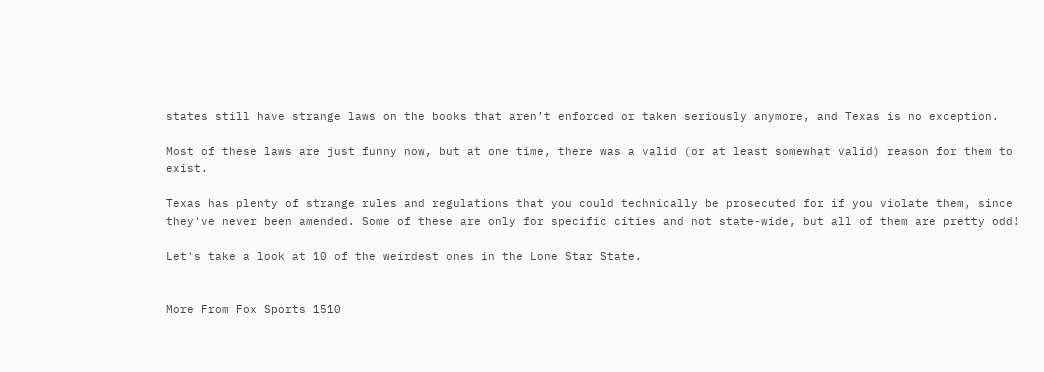states still have strange laws on the books that aren’t enforced or taken seriously anymore, and Texas is no exception.

Most of these laws are just funny now, but at one time, there was a valid (or at least somewhat valid) reason for them to exist.

Texas has plenty of strange rules and regulations that you could technically be prosecuted for if you violate them, since they've never been amended. Some of these are only for specific cities and not state-wide, but all of them are pretty odd!

Let's take a look at 10 of the weirdest ones in the Lone Star State.


More From Fox Sports 1510